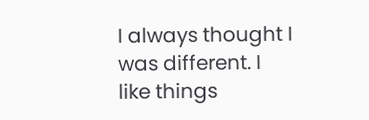I always thought I was different. I like things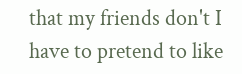that my friends don't I have to pretend to like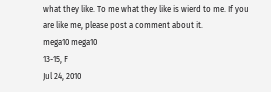what they like. To me what they like is wierd to me. If you are like me, please post a comment about it.
mega10 mega10
13-15, F
Jul 24, 2010